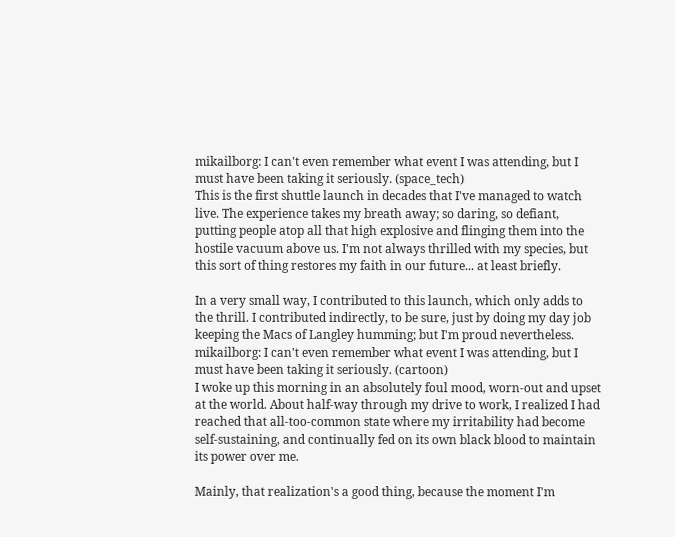mikailborg: I can't even remember what event I was attending, but I must have been taking it seriously. (space_tech)
This is the first shuttle launch in decades that I've managed to watch live. The experience takes my breath away; so daring, so defiant, putting people atop all that high explosive and flinging them into the hostile vacuum above us. I'm not always thrilled with my species, but this sort of thing restores my faith in our future... at least briefly.

In a very small way, I contributed to this launch, which only adds to the thrill. I contributed indirectly, to be sure, just by doing my day job keeping the Macs of Langley humming; but I'm proud nevertheless.
mikailborg: I can't even remember what event I was attending, but I must have been taking it seriously. (cartoon)
I woke up this morning in an absolutely foul mood, worn-out and upset at the world. About half-way through my drive to work, I realized I had reached that all-too-common state where my irritability had become self-sustaining, and continually fed on its own black blood to maintain its power over me.

Mainly, that realization's a good thing, because the moment I'm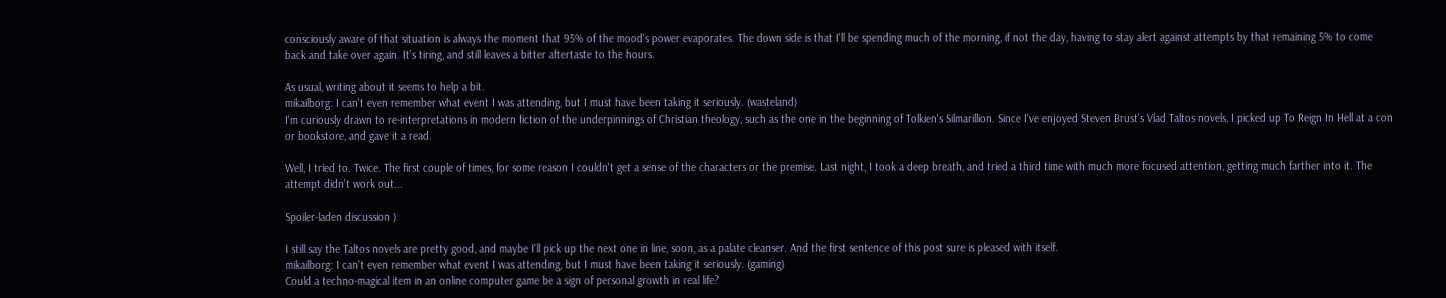consciously aware of that situation is always the moment that 95% of the mood's power evaporates. The down side is that I'll be spending much of the morning, if not the day, having to stay alert against attempts by that remaining 5% to come back and take over again. It's tiring, and still leaves a bitter aftertaste to the hours.

As usual, writing about it seems to help a bit.
mikailborg: I can't even remember what event I was attending, but I must have been taking it seriously. (wasteland)
I'm curiously drawn to re-interpretations in modern fiction of the underpinnings of Christian theology, such as the one in the beginning of Tolkien's Silmarillion. Since I've enjoyed Steven Brust's Vlad Taltos novels, I picked up To Reign In Hell at a con or bookstore, and gave it a read.

Well, I tried to. Twice. The first couple of times, for some reason I couldn't get a sense of the characters or the premise. Last night, I took a deep breath, and tried a third time with much more focused attention, getting much farther into it. The attempt didn't work out...

Spoiler-laden discussion )

I still say the Taltos novels are pretty good, and maybe I'll pick up the next one in line, soon, as a palate cleanser. And the first sentence of this post sure is pleased with itself.
mikailborg: I can't even remember what event I was attending, but I must have been taking it seriously. (gaming)
Could a techno-magical item in an online computer game be a sign of personal growth in real life?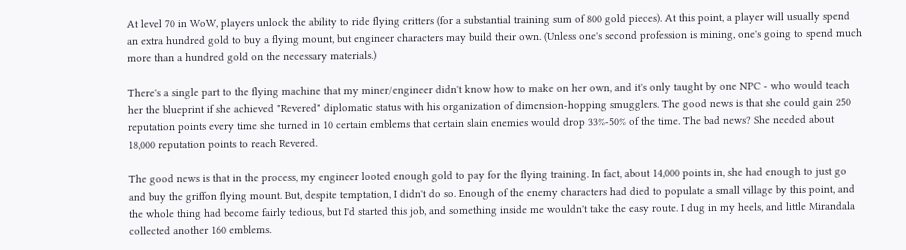At level 70 in WoW, players unlock the ability to ride flying critters (for a substantial training sum of 800 gold pieces). At this point, a player will usually spend an extra hundred gold to buy a flying mount, but engineer characters may build their own. (Unless one's second profession is mining, one's going to spend much more than a hundred gold on the necessary materials.)

There's a single part to the flying machine that my miner/engineer didn't know how to make on her own, and it's only taught by one NPC - who would teach her the blueprint if she achieved "Revered" diplomatic status with his organization of dimension-hopping smugglers. The good news is that she could gain 250 reputation points every time she turned in 10 certain emblems that certain slain enemies would drop 33%-50% of the time. The bad news? She needed about 18,000 reputation points to reach Revered.

The good news is that in the process, my engineer looted enough gold to pay for the flying training. In fact, about 14,000 points in, she had enough to just go and buy the griffon flying mount. But, despite temptation, I didn't do so. Enough of the enemy characters had died to populate a small village by this point, and the whole thing had become fairly tedious, but I'd started this job, and something inside me wouldn't take the easy route. I dug in my heels, and little Mirandala collected another 160 emblems.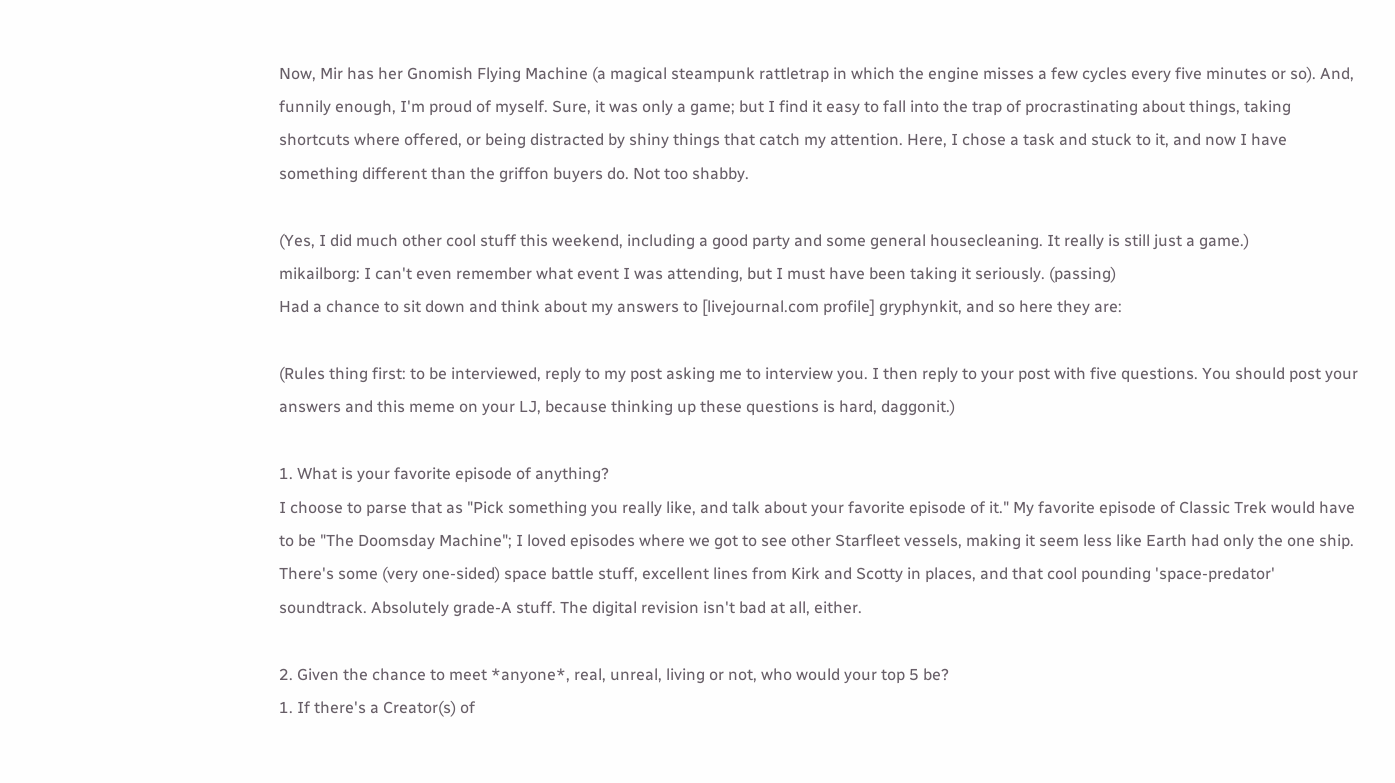Now, Mir has her Gnomish Flying Machine (a magical steampunk rattletrap in which the engine misses a few cycles every five minutes or so). And, funnily enough, I'm proud of myself. Sure, it was only a game; but I find it easy to fall into the trap of procrastinating about things, taking shortcuts where offered, or being distracted by shiny things that catch my attention. Here, I chose a task and stuck to it, and now I have something different than the griffon buyers do. Not too shabby.

(Yes, I did much other cool stuff this weekend, including a good party and some general housecleaning. It really is still just a game.)
mikailborg: I can't even remember what event I was attending, but I must have been taking it seriously. (passing)
Had a chance to sit down and think about my answers to [livejournal.com profile] gryphynkit, and so here they are:

(Rules thing first: to be interviewed, reply to my post asking me to interview you. I then reply to your post with five questions. You should post your answers and this meme on your LJ, because thinking up these questions is hard, daggonit.)

1. What is your favorite episode of anything?
I choose to parse that as "Pick something you really like, and talk about your favorite episode of it." My favorite episode of Classic Trek would have to be "The Doomsday Machine"; I loved episodes where we got to see other Starfleet vessels, making it seem less like Earth had only the one ship. There's some (very one-sided) space battle stuff, excellent lines from Kirk and Scotty in places, and that cool pounding 'space-predator' soundtrack. Absolutely grade-A stuff. The digital revision isn't bad at all, either.

2. Given the chance to meet *anyone*, real, unreal, living or not, who would your top 5 be?
1. If there's a Creator(s) of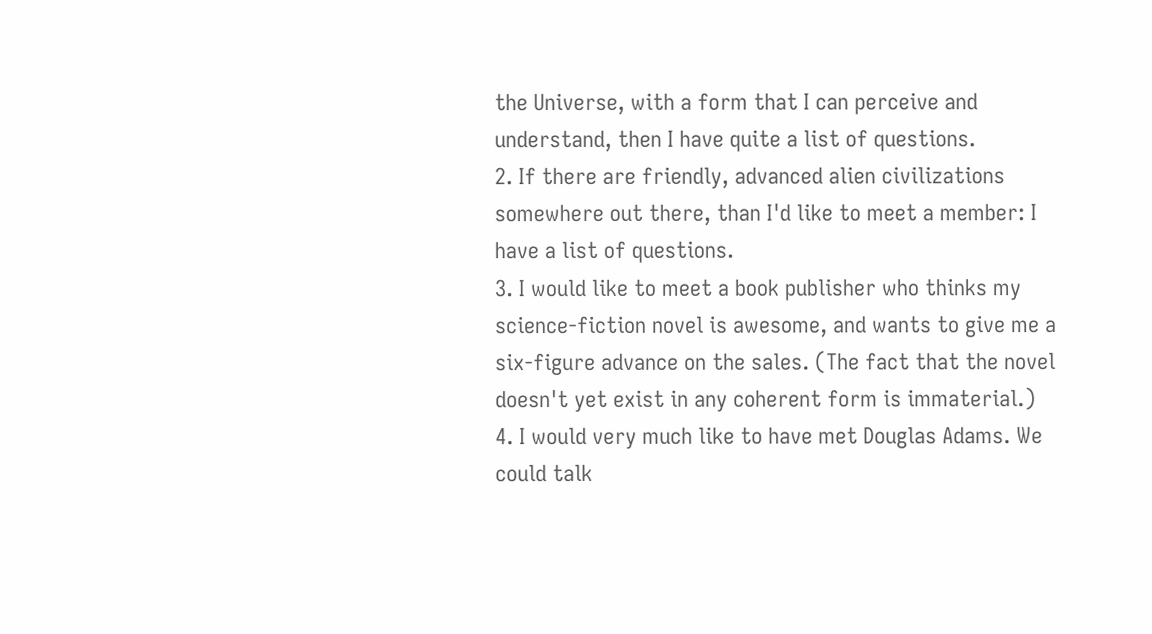the Universe, with a form that I can perceive and understand, then I have quite a list of questions.
2. If there are friendly, advanced alien civilizations somewhere out there, than I'd like to meet a member: I have a list of questions.
3. I would like to meet a book publisher who thinks my science-fiction novel is awesome, and wants to give me a six-figure advance on the sales. (The fact that the novel doesn't yet exist in any coherent form is immaterial.)
4. I would very much like to have met Douglas Adams. We could talk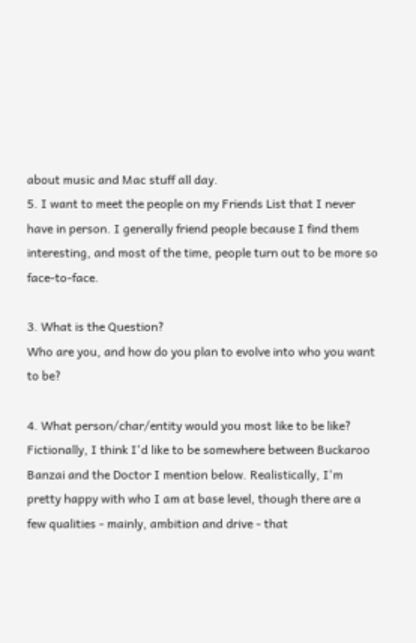about music and Mac stuff all day.
5. I want to meet the people on my Friends List that I never have in person. I generally friend people because I find them interesting, and most of the time, people turn out to be more so face-to-face.

3. What is the Question?
Who are you, and how do you plan to evolve into who you want to be?

4. What person/char/entity would you most like to be like?
Fictionally, I think I'd like to be somewhere between Buckaroo Banzai and the Doctor I mention below. Realistically, I'm pretty happy with who I am at base level, though there are a few qualities - mainly, ambition and drive - that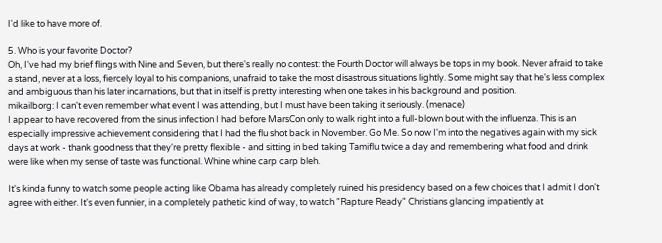I'd like to have more of.

5. Who is your favorite Doctor?
Oh, I've had my brief flings with Nine and Seven, but there's really no contest: the Fourth Doctor will always be tops in my book. Never afraid to take a stand, never at a loss, fiercely loyal to his companions, unafraid to take the most disastrous situations lightly. Some might say that he's less complex and ambiguous than his later incarnations, but that in itself is pretty interesting when one takes in his background and position.
mikailborg: I can't even remember what event I was attending, but I must have been taking it seriously. (menace)
I appear to have recovered from the sinus infection I had before MarsCon only to walk right into a full-blown bout with the influenza. This is an especially impressive achievement considering that I had the flu shot back in November. Go Me. So now I'm into the negatives again with my sick days at work - thank goodness that they're pretty flexible - and sitting in bed taking Tamiflu twice a day and remembering what food and drink were like when my sense of taste was functional. Whine whine carp carp bleh.

It's kinda funny to watch some people acting like Obama has already completely ruined his presidency based on a few choices that I admit I don't agree with either. It's even funnier, in a completely pathetic kind of way, to watch "Rapture Ready" Christians glancing impatiently at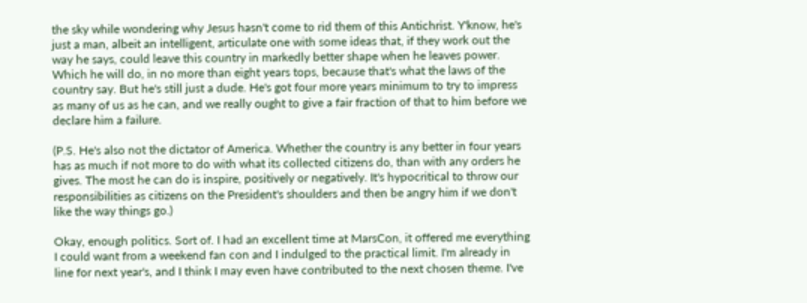the sky while wondering why Jesus hasn't come to rid them of this Antichrist. Y'know, he's just a man, albeit an intelligent, articulate one with some ideas that, if they work out the way he says, could leave this country in markedly better shape when he leaves power. Which he will do, in no more than eight years tops, because that's what the laws of the country say. But he's still just a dude. He's got four more years minimum to try to impress as many of us as he can, and we really ought to give a fair fraction of that to him before we declare him a failure.

(P.S. He's also not the dictator of America. Whether the country is any better in four years has as much if not more to do with what its collected citizens do, than with any orders he gives. The most he can do is inspire, positively or negatively. It's hypocritical to throw our responsibilities as citizens on the President's shoulders and then be angry him if we don't like the way things go.)

Okay, enough politics. Sort of. I had an excellent time at MarsCon, it offered me everything I could want from a weekend fan con and I indulged to the practical limit. I'm already in line for next year's, and I think I may even have contributed to the next chosen theme. I've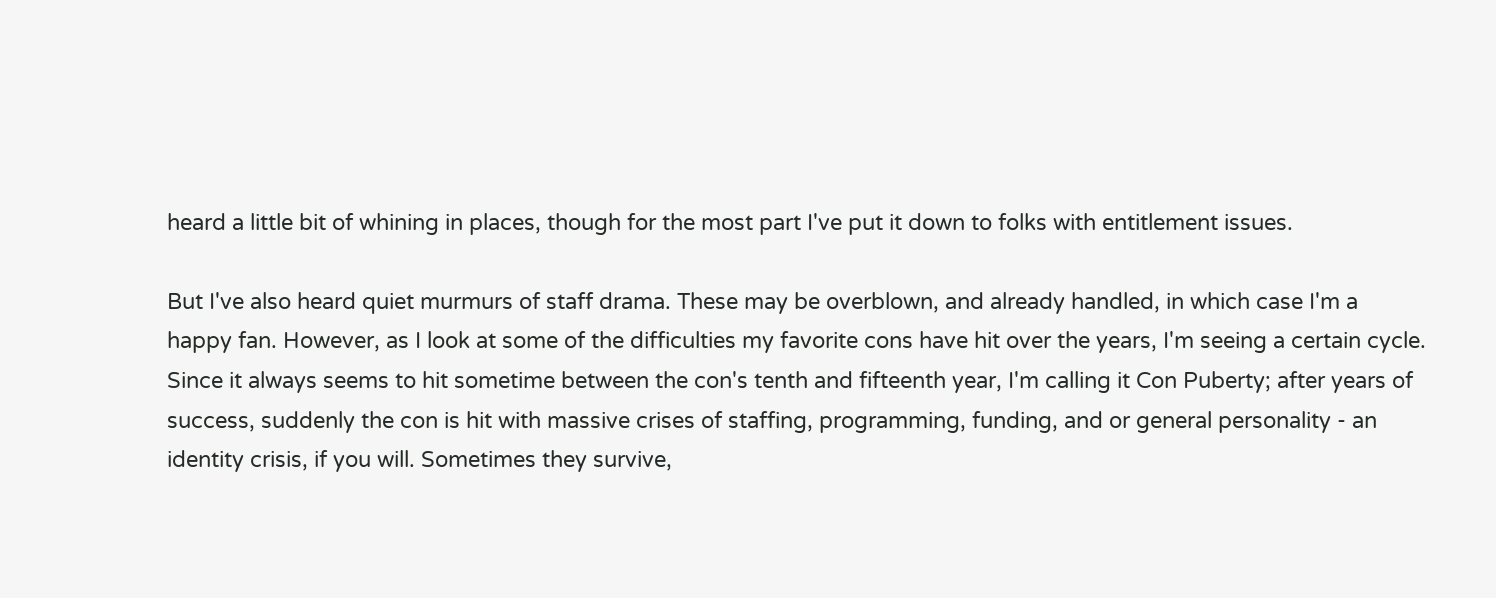heard a little bit of whining in places, though for the most part I've put it down to folks with entitlement issues.

But I've also heard quiet murmurs of staff drama. These may be overblown, and already handled, in which case I'm a happy fan. However, as I look at some of the difficulties my favorite cons have hit over the years, I'm seeing a certain cycle. Since it always seems to hit sometime between the con's tenth and fifteenth year, I'm calling it Con Puberty; after years of success, suddenly the con is hit with massive crises of staffing, programming, funding, and or general personality - an identity crisis, if you will. Sometimes they survive,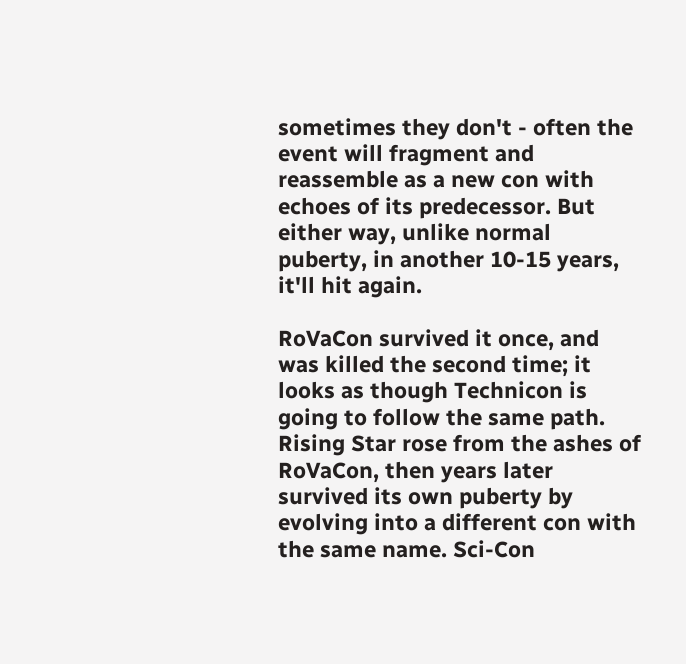sometimes they don't - often the event will fragment and reassemble as a new con with echoes of its predecessor. But either way, unlike normal puberty, in another 10-15 years, it'll hit again.

RoVaCon survived it once, and was killed the second time; it looks as though Technicon is going to follow the same path. Rising Star rose from the ashes of RoVaCon, then years later survived its own puberty by evolving into a different con with the same name. Sci-Con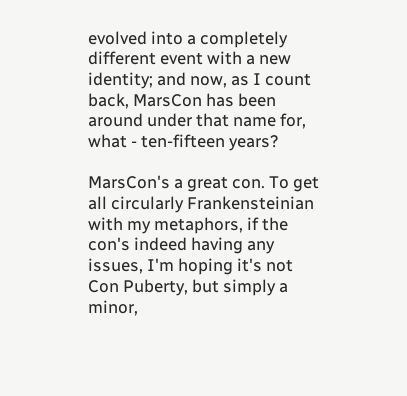evolved into a completely different event with a new identity; and now, as I count back, MarsCon has been around under that name for, what - ten-fifteen years?

MarsCon's a great con. To get all circularly Frankensteinian with my metaphors, if the con's indeed having any issues, I'm hoping it's not Con Puberty, but simply a minor,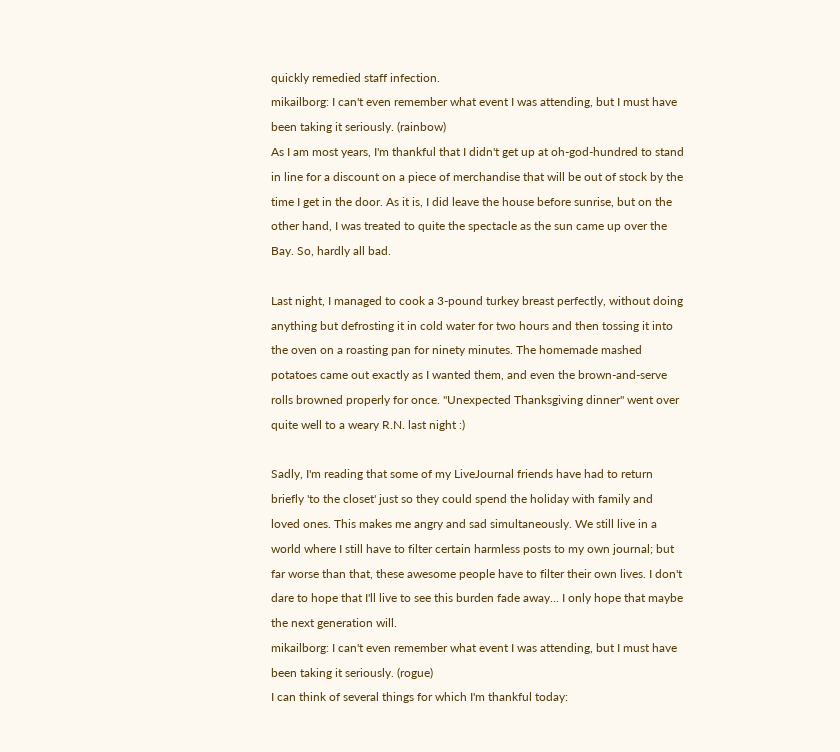quickly remedied staff infection.
mikailborg: I can't even remember what event I was attending, but I must have been taking it seriously. (rainbow)
As I am most years, I'm thankful that I didn't get up at oh-god-hundred to stand in line for a discount on a piece of merchandise that will be out of stock by the time I get in the door. As it is, I did leave the house before sunrise, but on the other hand, I was treated to quite the spectacle as the sun came up over the Bay. So, hardly all bad.

Last night, I managed to cook a 3-pound turkey breast perfectly, without doing anything but defrosting it in cold water for two hours and then tossing it into the oven on a roasting pan for ninety minutes. The homemade mashed potatoes came out exactly as I wanted them, and even the brown-and-serve rolls browned properly for once. "Unexpected Thanksgiving dinner" went over quite well to a weary R.N. last night :)

Sadly, I'm reading that some of my LiveJournal friends have had to return briefly 'to the closet' just so they could spend the holiday with family and loved ones. This makes me angry and sad simultaneously. We still live in a world where I still have to filter certain harmless posts to my own journal; but far worse than that, these awesome people have to filter their own lives. I don't dare to hope that I'll live to see this burden fade away... I only hope that maybe the next generation will.
mikailborg: I can't even remember what event I was attending, but I must have been taking it seriously. (rogue)
I can think of several things for which I'm thankful today: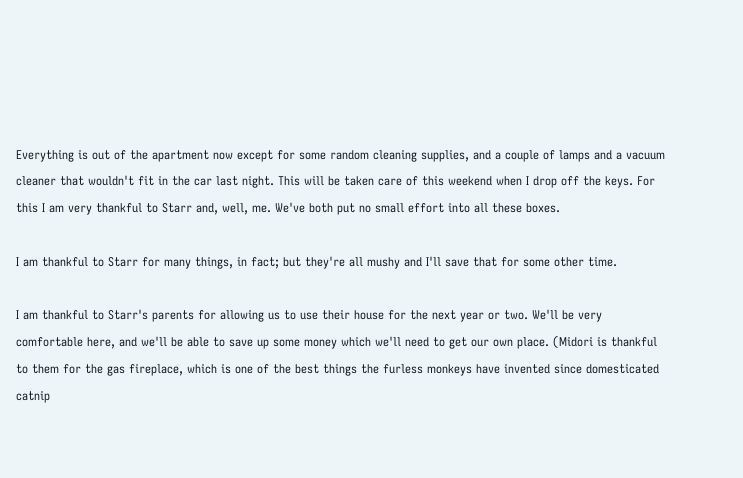Everything is out of the apartment now except for some random cleaning supplies, and a couple of lamps and a vacuum cleaner that wouldn't fit in the car last night. This will be taken care of this weekend when I drop off the keys. For this I am very thankful to Starr and, well, me. We've both put no small effort into all these boxes.

I am thankful to Starr for many things, in fact; but they're all mushy and I'll save that for some other time.

I am thankful to Starr's parents for allowing us to use their house for the next year or two. We'll be very comfortable here, and we'll be able to save up some money which we'll need to get our own place. (Midori is thankful to them for the gas fireplace, which is one of the best things the furless monkeys have invented since domesticated catnip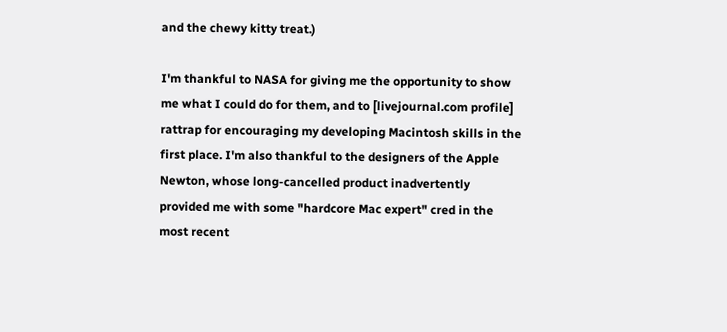and the chewy kitty treat.)

I'm thankful to NASA for giving me the opportunity to show me what I could do for them, and to [livejournal.com profile] rattrap for encouraging my developing Macintosh skills in the first place. I'm also thankful to the designers of the Apple Newton, whose long-cancelled product inadvertently provided me with some "hardcore Mac expert" cred in the most recent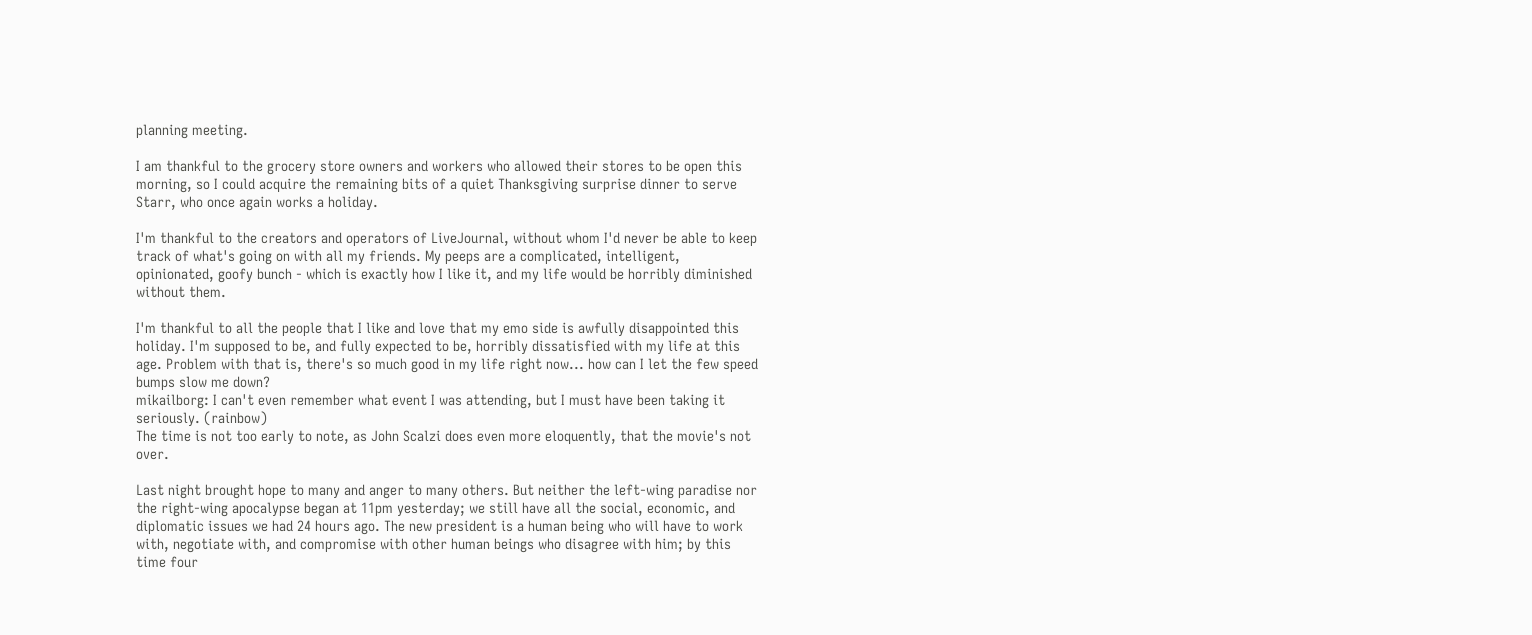planning meeting.

I am thankful to the grocery store owners and workers who allowed their stores to be open this morning, so I could acquire the remaining bits of a quiet Thanksgiving surprise dinner to serve Starr, who once again works a holiday.

I'm thankful to the creators and operators of LiveJournal, without whom I'd never be able to keep track of what's going on with all my friends. My peeps are a complicated, intelligent, opinionated, goofy bunch - which is exactly how I like it, and my life would be horribly diminished without them.

I'm thankful to all the people that I like and love that my emo side is awfully disappointed this holiday. I'm supposed to be, and fully expected to be, horribly dissatisfied with my life at this age. Problem with that is, there's so much good in my life right now... how can I let the few speed bumps slow me down?
mikailborg: I can't even remember what event I was attending, but I must have been taking it seriously. (rainbow)
The time is not too early to note, as John Scalzi does even more eloquently, that the movie's not over.

Last night brought hope to many and anger to many others. But neither the left-wing paradise nor the right-wing apocalypse began at 11pm yesterday; we still have all the social, economic, and diplomatic issues we had 24 hours ago. The new president is a human being who will have to work with, negotiate with, and compromise with other human beings who disagree with him; by this time four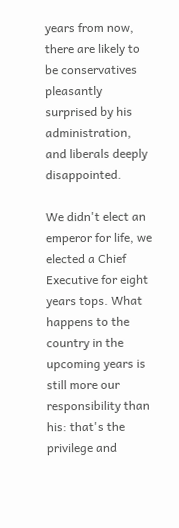years from now, there are likely to be conservatives pleasantly surprised by his administration, and liberals deeply disappointed.

We didn't elect an emperor for life, we elected a Chief Executive for eight years tops. What happens to the country in the upcoming years is still more our responsibility than his: that's the privilege and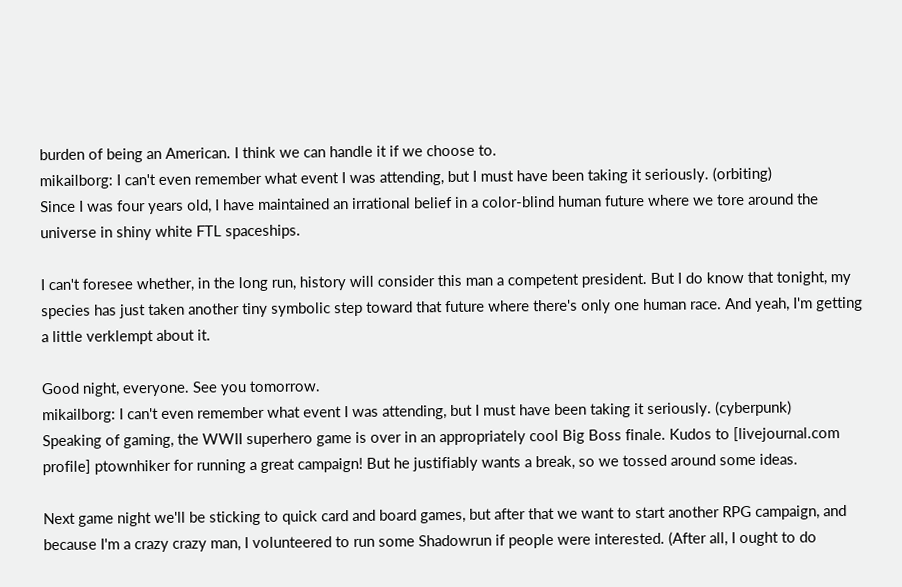burden of being an American. I think we can handle it if we choose to.
mikailborg: I can't even remember what event I was attending, but I must have been taking it seriously. (orbiting)
Since I was four years old, I have maintained an irrational belief in a color-blind human future where we tore around the universe in shiny white FTL spaceships.

I can't foresee whether, in the long run, history will consider this man a competent president. But I do know that tonight, my species has just taken another tiny symbolic step toward that future where there's only one human race. And yeah, I'm getting a little verklempt about it.

Good night, everyone. See you tomorrow.
mikailborg: I can't even remember what event I was attending, but I must have been taking it seriously. (cyberpunk)
Speaking of gaming, the WWII superhero game is over in an appropriately cool Big Boss finale. Kudos to [livejournal.com profile] ptownhiker for running a great campaign! But he justifiably wants a break, so we tossed around some ideas.

Next game night we'll be sticking to quick card and board games, but after that we want to start another RPG campaign, and because I'm a crazy crazy man, I volunteered to run some Shadowrun if people were interested. (After all, I ought to do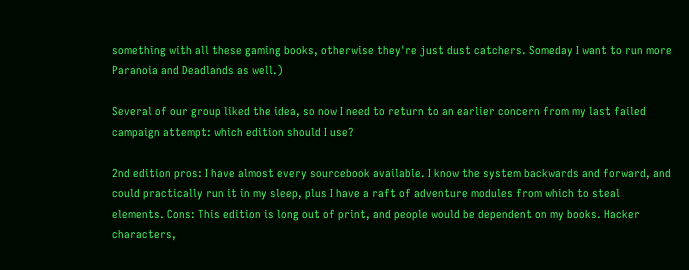something with all these gaming books, otherwise they're just dust catchers. Someday I want to run more Paranoia and Deadlands as well.)

Several of our group liked the idea, so now I need to return to an earlier concern from my last failed campaign attempt: which edition should I use?

2nd edition pros: I have almost every sourcebook available. I know the system backwards and forward, and could practically run it in my sleep, plus I have a raft of adventure modules from which to steal elements. Cons: This edition is long out of print, and people would be dependent on my books. Hacker characters,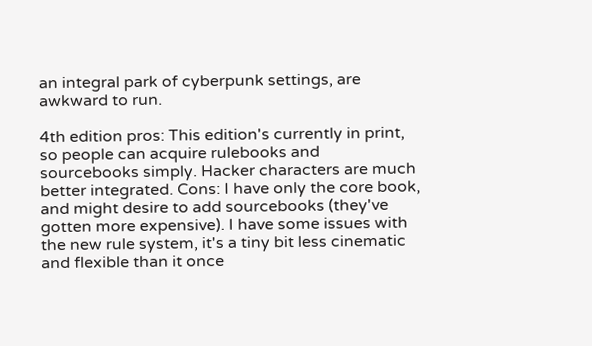an integral park of cyberpunk settings, are awkward to run.

4th edition pros: This edition's currently in print, so people can acquire rulebooks and sourcebooks simply. Hacker characters are much better integrated. Cons: I have only the core book, and might desire to add sourcebooks (they've gotten more expensive). I have some issues with the new rule system, it's a tiny bit less cinematic and flexible than it once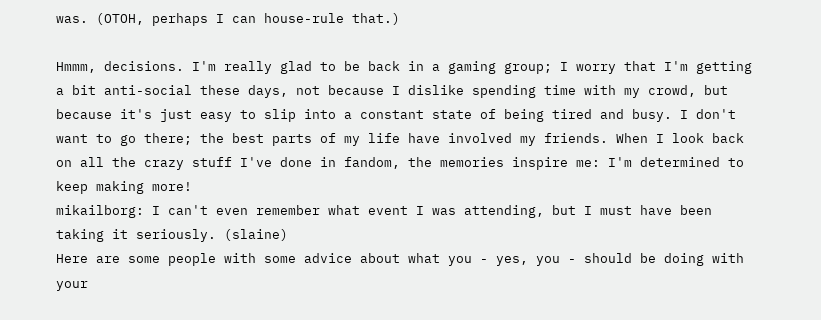was. (OTOH, perhaps I can house-rule that.)

Hmmm, decisions. I'm really glad to be back in a gaming group; I worry that I'm getting a bit anti-social these days, not because I dislike spending time with my crowd, but because it's just easy to slip into a constant state of being tired and busy. I don't want to go there; the best parts of my life have involved my friends. When I look back on all the crazy stuff I've done in fandom, the memories inspire me: I'm determined to keep making more!
mikailborg: I can't even remember what event I was attending, but I must have been taking it seriously. (slaine)
Here are some people with some advice about what you - yes, you - should be doing with your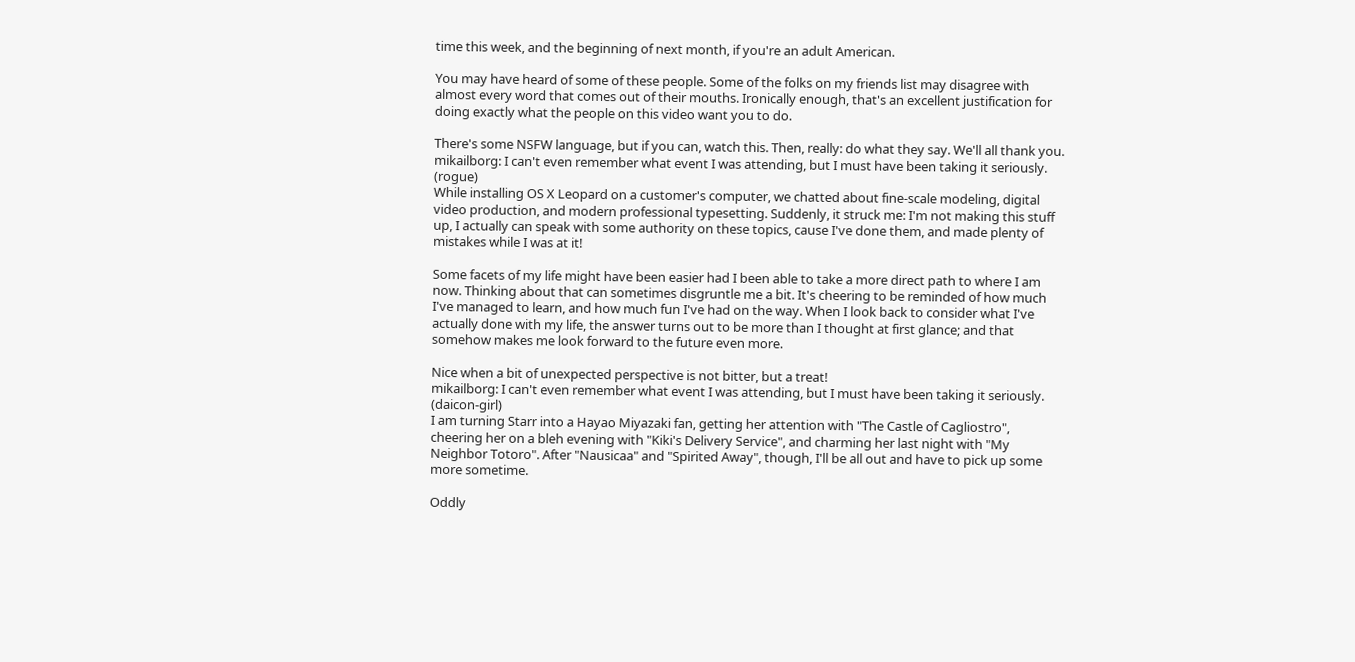time this week, and the beginning of next month, if you're an adult American.

You may have heard of some of these people. Some of the folks on my friends list may disagree with almost every word that comes out of their mouths. Ironically enough, that's an excellent justification for doing exactly what the people on this video want you to do.

There's some NSFW language, but if you can, watch this. Then, really: do what they say. We'll all thank you.
mikailborg: I can't even remember what event I was attending, but I must have been taking it seriously. (rogue)
While installing OS X Leopard on a customer's computer, we chatted about fine-scale modeling, digital video production, and modern professional typesetting. Suddenly, it struck me: I'm not making this stuff up, I actually can speak with some authority on these topics, cause I've done them, and made plenty of mistakes while I was at it!

Some facets of my life might have been easier had I been able to take a more direct path to where I am now. Thinking about that can sometimes disgruntle me a bit. It's cheering to be reminded of how much I've managed to learn, and how much fun I've had on the way. When I look back to consider what I've actually done with my life, the answer turns out to be more than I thought at first glance; and that somehow makes me look forward to the future even more.

Nice when a bit of unexpected perspective is not bitter, but a treat!
mikailborg: I can't even remember what event I was attending, but I must have been taking it seriously. (daicon-girl)
I am turning Starr into a Hayao Miyazaki fan, getting her attention with "The Castle of Cagliostro", cheering her on a bleh evening with "Kiki's Delivery Service", and charming her last night with "My Neighbor Totoro". After "Nausicaa" and "Spirited Away", though, I'll be all out and have to pick up some more sometime.

Oddly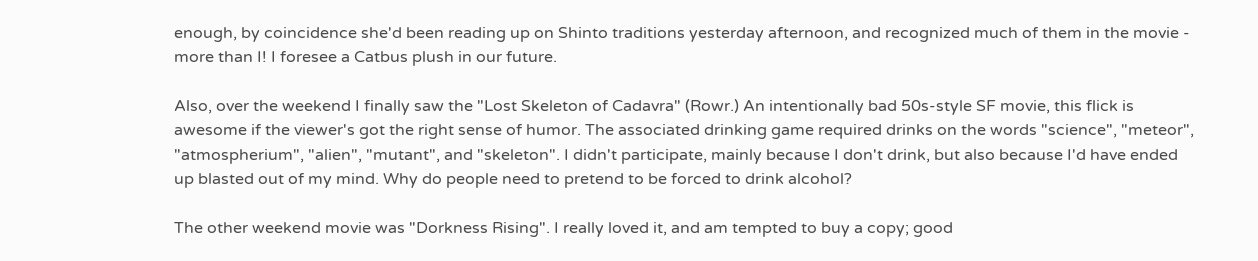enough, by coincidence she'd been reading up on Shinto traditions yesterday afternoon, and recognized much of them in the movie - more than I! I foresee a Catbus plush in our future.

Also, over the weekend I finally saw the "Lost Skeleton of Cadavra" (Rowr.) An intentionally bad 50s-style SF movie, this flick is awesome if the viewer's got the right sense of humor. The associated drinking game required drinks on the words "science", "meteor", "atmospherium", "alien", "mutant", and "skeleton". I didn't participate, mainly because I don't drink, but also because I'd have ended up blasted out of my mind. Why do people need to pretend to be forced to drink alcohol?

The other weekend movie was "Dorkness Rising". I really loved it, and am tempted to buy a copy; good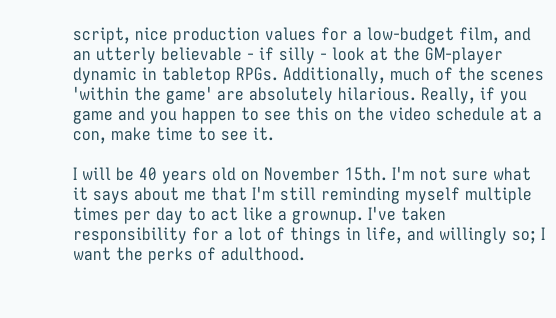script, nice production values for a low-budget film, and an utterly believable - if silly - look at the GM-player dynamic in tabletop RPGs. Additionally, much of the scenes 'within the game' are absolutely hilarious. Really, if you game and you happen to see this on the video schedule at a con, make time to see it.

I will be 40 years old on November 15th. I'm not sure what it says about me that I'm still reminding myself multiple times per day to act like a grownup. I've taken responsibility for a lot of things in life, and willingly so; I want the perks of adulthood.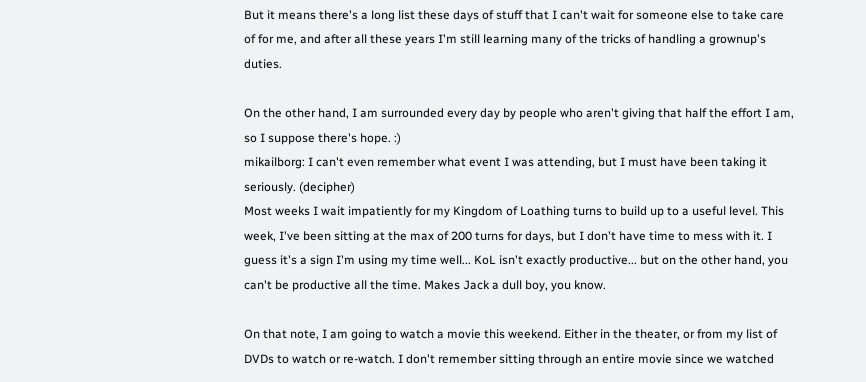But it means there's a long list these days of stuff that I can't wait for someone else to take care of for me, and after all these years I'm still learning many of the tricks of handling a grownup's duties.

On the other hand, I am surrounded every day by people who aren't giving that half the effort I am, so I suppose there's hope. :)
mikailborg: I can't even remember what event I was attending, but I must have been taking it seriously. (decipher)
Most weeks I wait impatiently for my Kingdom of Loathing turns to build up to a useful level. This week, I've been sitting at the max of 200 turns for days, but I don't have time to mess with it. I guess it's a sign I'm using my time well... KoL isn't exactly productive... but on the other hand, you can't be productive all the time. Makes Jack a dull boy, you know.

On that note, I am going to watch a movie this weekend. Either in the theater, or from my list of DVDs to watch or re-watch. I don't remember sitting through an entire movie since we watched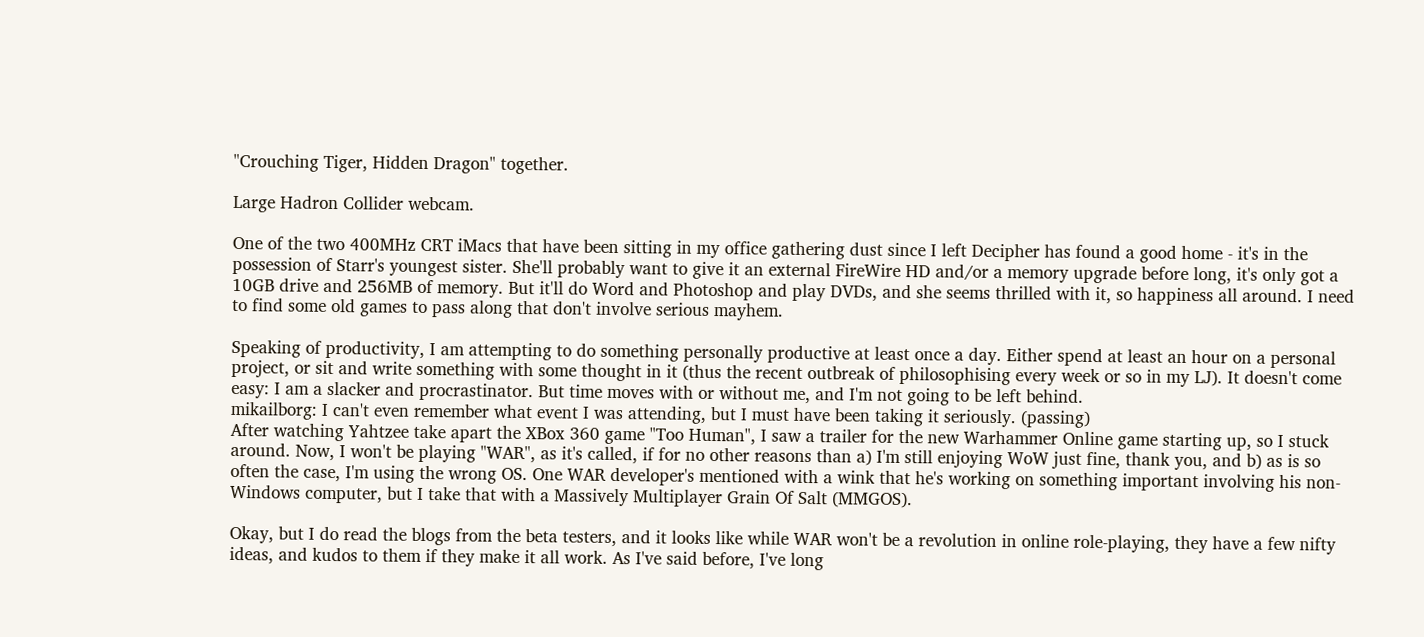"Crouching Tiger, Hidden Dragon" together.

Large Hadron Collider webcam.

One of the two 400MHz CRT iMacs that have been sitting in my office gathering dust since I left Decipher has found a good home - it's in the possession of Starr's youngest sister. She'll probably want to give it an external FireWire HD and/or a memory upgrade before long, it's only got a 10GB drive and 256MB of memory. But it'll do Word and Photoshop and play DVDs, and she seems thrilled with it, so happiness all around. I need to find some old games to pass along that don't involve serious mayhem.

Speaking of productivity, I am attempting to do something personally productive at least once a day. Either spend at least an hour on a personal project, or sit and write something with some thought in it (thus the recent outbreak of philosophising every week or so in my LJ). It doesn't come easy: I am a slacker and procrastinator. But time moves with or without me, and I'm not going to be left behind.
mikailborg: I can't even remember what event I was attending, but I must have been taking it seriously. (passing)
After watching Yahtzee take apart the XBox 360 game "Too Human", I saw a trailer for the new Warhammer Online game starting up, so I stuck around. Now, I won't be playing "WAR", as it's called, if for no other reasons than a) I'm still enjoying WoW just fine, thank you, and b) as is so often the case, I'm using the wrong OS. One WAR developer's mentioned with a wink that he's working on something important involving his non-Windows computer, but I take that with a Massively Multiplayer Grain Of Salt (MMGOS).

Okay, but I do read the blogs from the beta testers, and it looks like while WAR won't be a revolution in online role-playing, they have a few nifty ideas, and kudos to them if they make it all work. As I've said before, I've long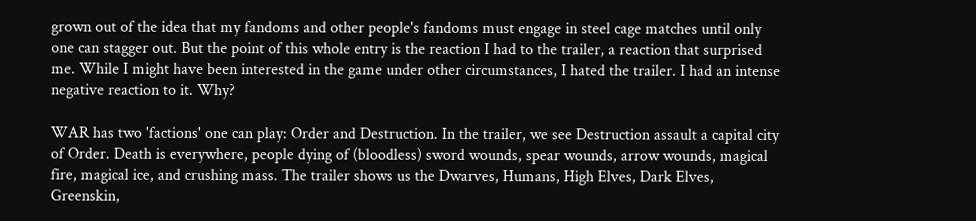grown out of the idea that my fandoms and other people's fandoms must engage in steel cage matches until only one can stagger out. But the point of this whole entry is the reaction I had to the trailer, a reaction that surprised me. While I might have been interested in the game under other circumstances, I hated the trailer. I had an intense negative reaction to it. Why?

WAR has two 'factions' one can play: Order and Destruction. In the trailer, we see Destruction assault a capital city of Order. Death is everywhere, people dying of (bloodless) sword wounds, spear wounds, arrow wounds, magical fire, magical ice, and crushing mass. The trailer shows us the Dwarves, Humans, High Elves, Dark Elves, Greenskin,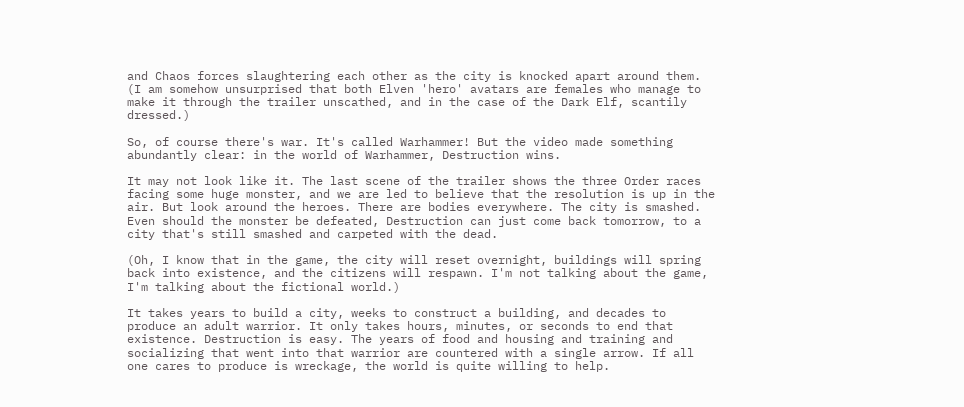and Chaos forces slaughtering each other as the city is knocked apart around them. (I am somehow unsurprised that both Elven 'hero' avatars are females who manage to make it through the trailer unscathed, and in the case of the Dark Elf, scantily dressed.)

So, of course there's war. It's called Warhammer! But the video made something abundantly clear: in the world of Warhammer, Destruction wins.

It may not look like it. The last scene of the trailer shows the three Order races facing some huge monster, and we are led to believe that the resolution is up in the air. But look around the heroes. There are bodies everywhere. The city is smashed. Even should the monster be defeated, Destruction can just come back tomorrow, to a city that's still smashed and carpeted with the dead.

(Oh, I know that in the game, the city will reset overnight, buildings will spring back into existence, and the citizens will respawn. I'm not talking about the game, I'm talking about the fictional world.)

It takes years to build a city, weeks to construct a building, and decades to produce an adult warrior. It only takes hours, minutes, or seconds to end that existence. Destruction is easy. The years of food and housing and training and socializing that went into that warrior are countered with a single arrow. If all one cares to produce is wreckage, the world is quite willing to help.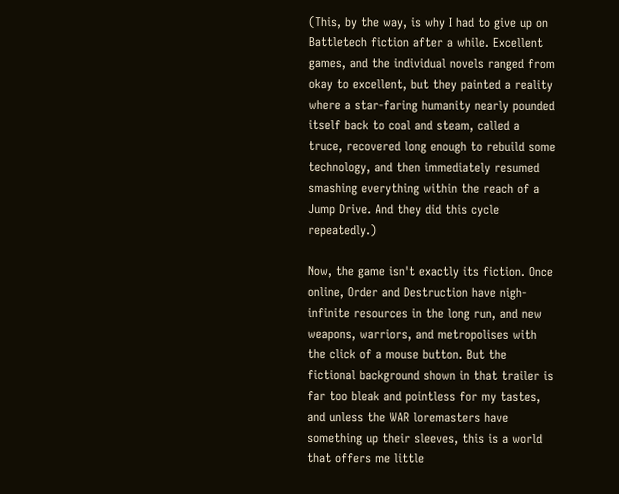(This, by the way, is why I had to give up on Battletech fiction after a while. Excellent games, and the individual novels ranged from okay to excellent, but they painted a reality where a star-faring humanity nearly pounded itself back to coal and steam, called a truce, recovered long enough to rebuild some technology, and then immediately resumed smashing everything within the reach of a Jump Drive. And they did this cycle repeatedly.)

Now, the game isn't exactly its fiction. Once online, Order and Destruction have nigh-infinite resources in the long run, and new weapons, warriors, and metropolises with the click of a mouse button. But the fictional background shown in that trailer is far too bleak and pointless for my tastes, and unless the WAR loremasters have something up their sleeves, this is a world that offers me little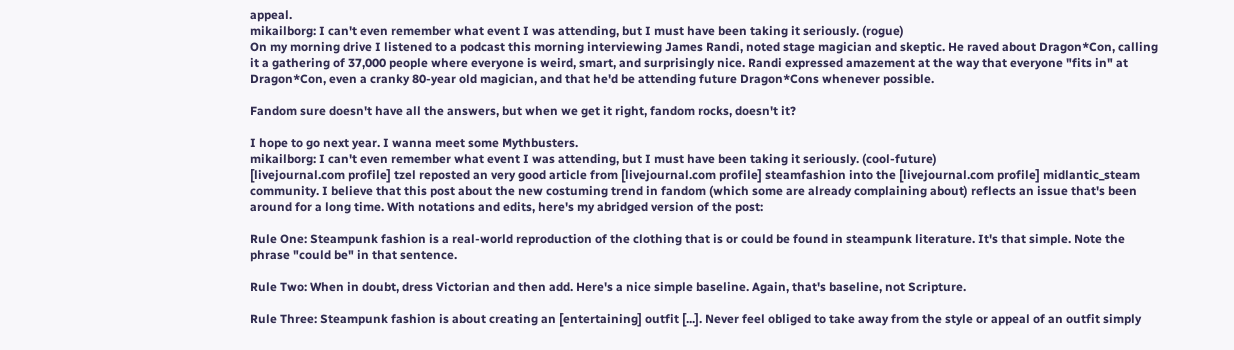appeal.
mikailborg: I can't even remember what event I was attending, but I must have been taking it seriously. (rogue)
On my morning drive I listened to a podcast this morning interviewing James Randi, noted stage magician and skeptic. He raved about Dragon*Con, calling it a gathering of 37,000 people where everyone is weird, smart, and surprisingly nice. Randi expressed amazement at the way that everyone "fits in" at Dragon*Con, even a cranky 80-year old magician, and that he'd be attending future Dragon*Cons whenever possible.

Fandom sure doesn't have all the answers, but when we get it right, fandom rocks, doesn't it?

I hope to go next year. I wanna meet some Mythbusters.
mikailborg: I can't even remember what event I was attending, but I must have been taking it seriously. (cool-future)
[livejournal.com profile] tzel reposted an very good article from [livejournal.com profile] steamfashion into the [livejournal.com profile] midlantic_steam community. I believe that this post about the new costuming trend in fandom (which some are already complaining about) reflects an issue that's been around for a long time. With notations and edits, here's my abridged version of the post:

Rule One: Steampunk fashion is a real-world reproduction of the clothing that is or could be found in steampunk literature. It's that simple. Note the phrase "could be" in that sentence.

Rule Two: When in doubt, dress Victorian and then add. Here's a nice simple baseline. Again, that's baseline, not Scripture.

Rule Three: Steampunk fashion is about creating an [entertaining] outfit [...]. Never feel obliged to take away from the style or appeal of an outfit simply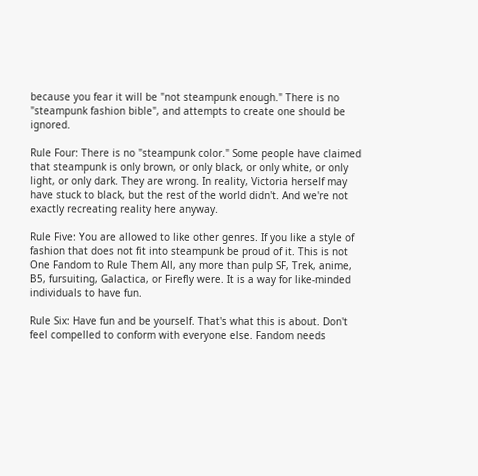because you fear it will be "not steampunk enough." There is no "steampunk fashion bible", and attempts to create one should be ignored.

Rule Four: There is no "steampunk color." Some people have claimed that steampunk is only brown, or only black, or only white, or only light, or only dark. They are wrong. In reality, Victoria herself may have stuck to black, but the rest of the world didn't. And we're not exactly recreating reality here anyway.

Rule Five: You are allowed to like other genres. If you like a style of fashion that does not fit into steampunk be proud of it. This is not One Fandom to Rule Them All, any more than pulp SF, Trek, anime, B5, fursuiting, Galactica, or Firefly were. It is a way for like-minded individuals to have fun.

Rule Six: Have fun and be yourself. That's what this is about. Don't feel compelled to conform with everyone else. Fandom needs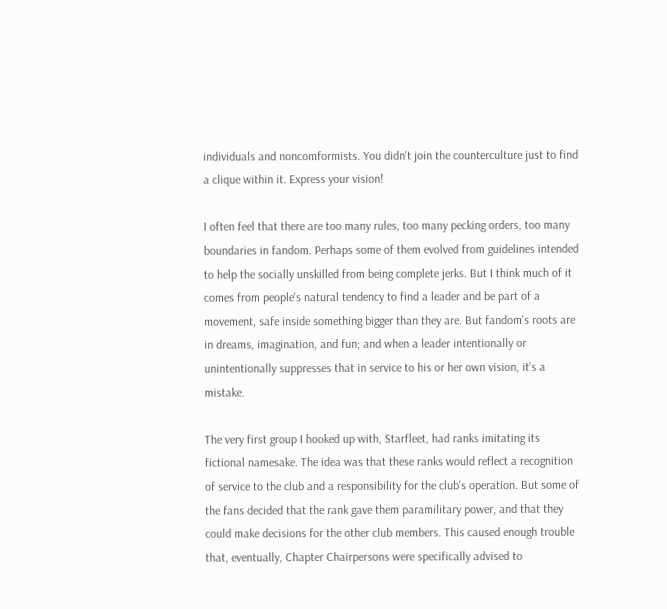individuals and noncomformists. You didn't join the counterculture just to find a clique within it. Express your vision!

I often feel that there are too many rules, too many pecking orders, too many boundaries in fandom. Perhaps some of them evolved from guidelines intended to help the socially unskilled from being complete jerks. But I think much of it comes from people's natural tendency to find a leader and be part of a movement, safe inside something bigger than they are. But fandom's roots are in dreams, imagination, and fun; and when a leader intentionally or unintentionally suppresses that in service to his or her own vision, it's a mistake.

The very first group I hooked up with, Starfleet, had ranks imitating its fictional namesake. The idea was that these ranks would reflect a recognition of service to the club and a responsibility for the club's operation. But some of the fans decided that the rank gave them paramilitary power, and that they could make decisions for the other club members. This caused enough trouble that, eventually, Chapter Chairpersons were specifically advised to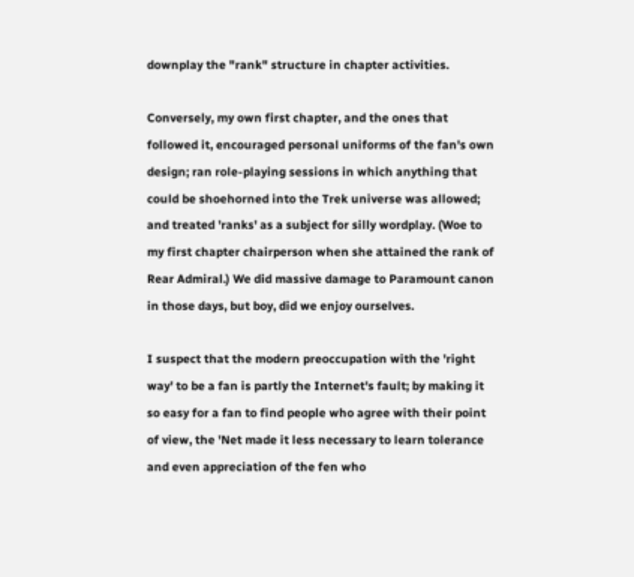downplay the "rank" structure in chapter activities.

Conversely, my own first chapter, and the ones that followed it, encouraged personal uniforms of the fan's own design; ran role-playing sessions in which anything that could be shoehorned into the Trek universe was allowed; and treated 'ranks' as a subject for silly wordplay. (Woe to my first chapter chairperson when she attained the rank of Rear Admiral.) We did massive damage to Paramount canon in those days, but boy, did we enjoy ourselves.

I suspect that the modern preoccupation with the 'right way' to be a fan is partly the Internet's fault; by making it so easy for a fan to find people who agree with their point of view, the 'Net made it less necessary to learn tolerance and even appreciation of the fen who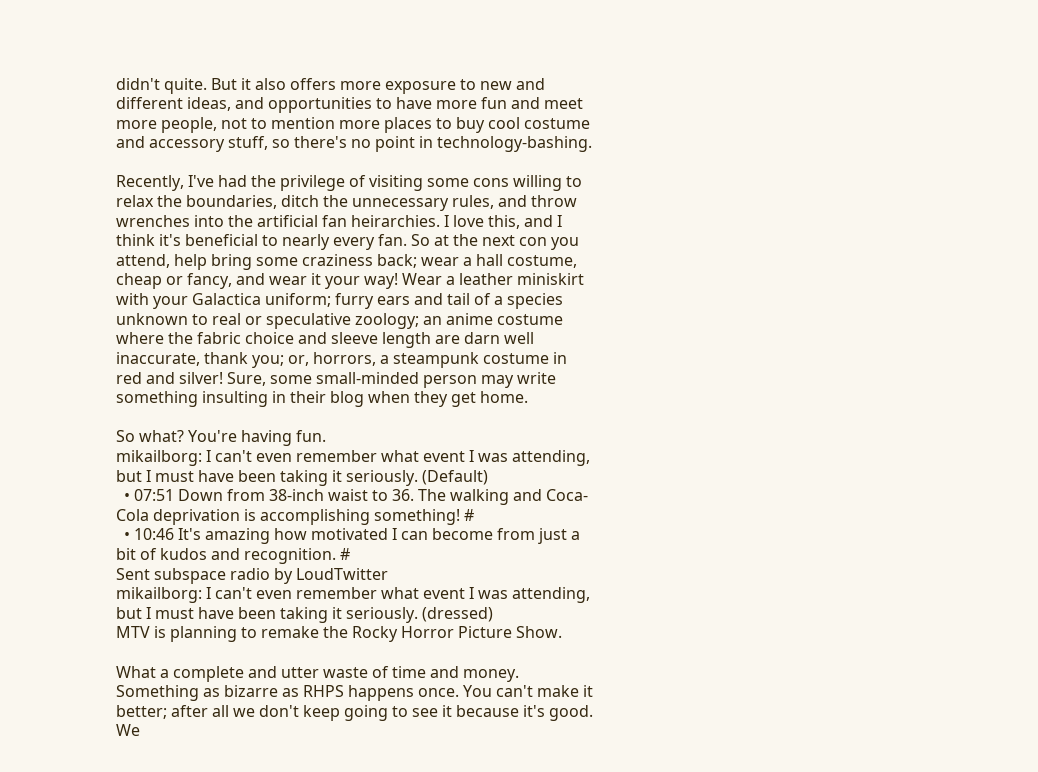didn't quite. But it also offers more exposure to new and different ideas, and opportunities to have more fun and meet more people, not to mention more places to buy cool costume and accessory stuff, so there's no point in technology-bashing.

Recently, I've had the privilege of visiting some cons willing to relax the boundaries, ditch the unnecessary rules, and throw wrenches into the artificial fan heirarchies. I love this, and I think it's beneficial to nearly every fan. So at the next con you attend, help bring some craziness back; wear a hall costume, cheap or fancy, and wear it your way! Wear a leather miniskirt with your Galactica uniform; furry ears and tail of a species unknown to real or speculative zoology; an anime costume where the fabric choice and sleeve length are darn well inaccurate, thank you; or, horrors, a steampunk costume in red and silver! Sure, some small-minded person may write something insulting in their blog when they get home.

So what? You're having fun.
mikailborg: I can't even remember what event I was attending, but I must have been taking it seriously. (Default)
  • 07:51 Down from 38-inch waist to 36. The walking and Coca-Cola deprivation is accomplishing something! #
  • 10:46 It's amazing how motivated I can become from just a bit of kudos and recognition. #
Sent subspace radio by LoudTwitter
mikailborg: I can't even remember what event I was attending, but I must have been taking it seriously. (dressed)
MTV is planning to remake the Rocky Horror Picture Show.

What a complete and utter waste of time and money. Something as bizarre as RHPS happens once. You can't make it better; after all we don't keep going to see it because it's good. We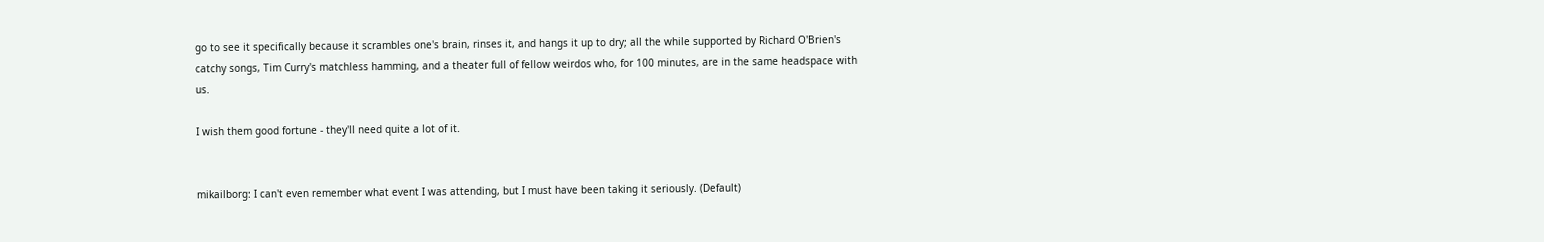go to see it specifically because it scrambles one's brain, rinses it, and hangs it up to dry; all the while supported by Richard O'Brien's catchy songs, Tim Curry's matchless hamming, and a theater full of fellow weirdos who, for 100 minutes, are in the same headspace with us.

I wish them good fortune - they'll need quite a lot of it.


mikailborg: I can't even remember what event I was attending, but I must have been taking it seriously. (Default)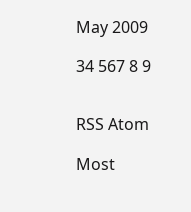May 2009

34 567 8 9


RSS Atom

Most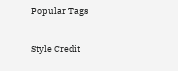Popular Tags

Style Credit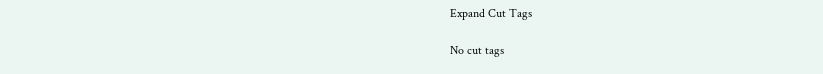Expand Cut Tags

No cut tags